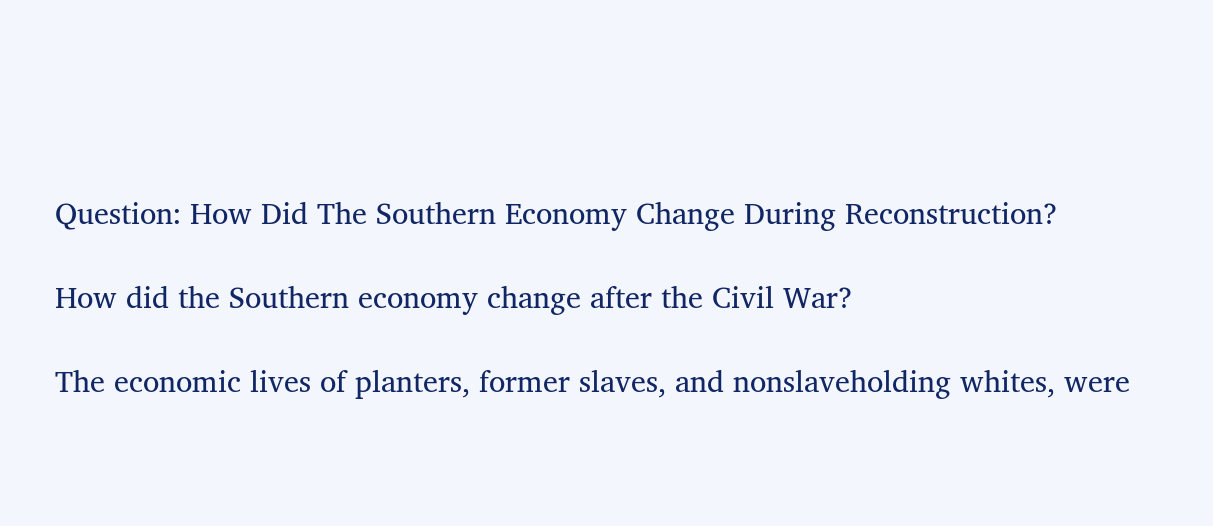Question: How Did The Southern Economy Change During Reconstruction?

How did the Southern economy change after the Civil War?

The economic lives of planters, former slaves, and nonslaveholding whites, were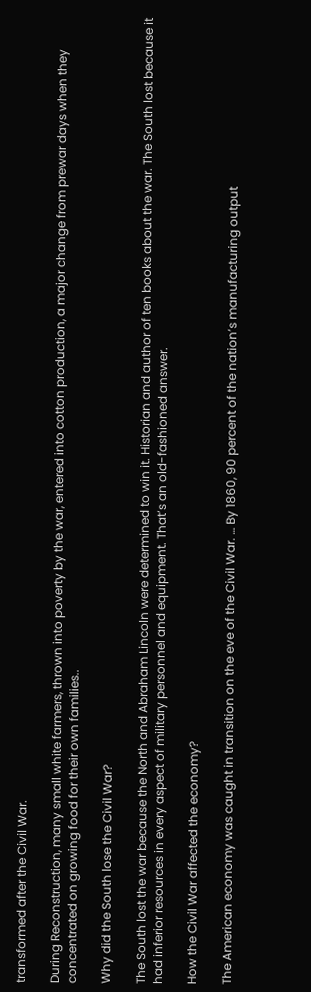transformed after the Civil War.

During Reconstruction, many small white farmers, thrown into poverty by the war, entered into cotton production, a major change from prewar days when they concentrated on growing food for their own families..

Why did the South lose the Civil War?

The South lost the war because the North and Abraham Lincoln were determined to win it. Historian and author of ten books about the war. The South lost because it had inferior resources in every aspect of military personnel and equipment. That’s an old-fashioned answer.

How the Civil War affected the economy?

The American economy was caught in transition on the eve of the Civil War. … By 1860, 90 percent of the nation’s manufacturing output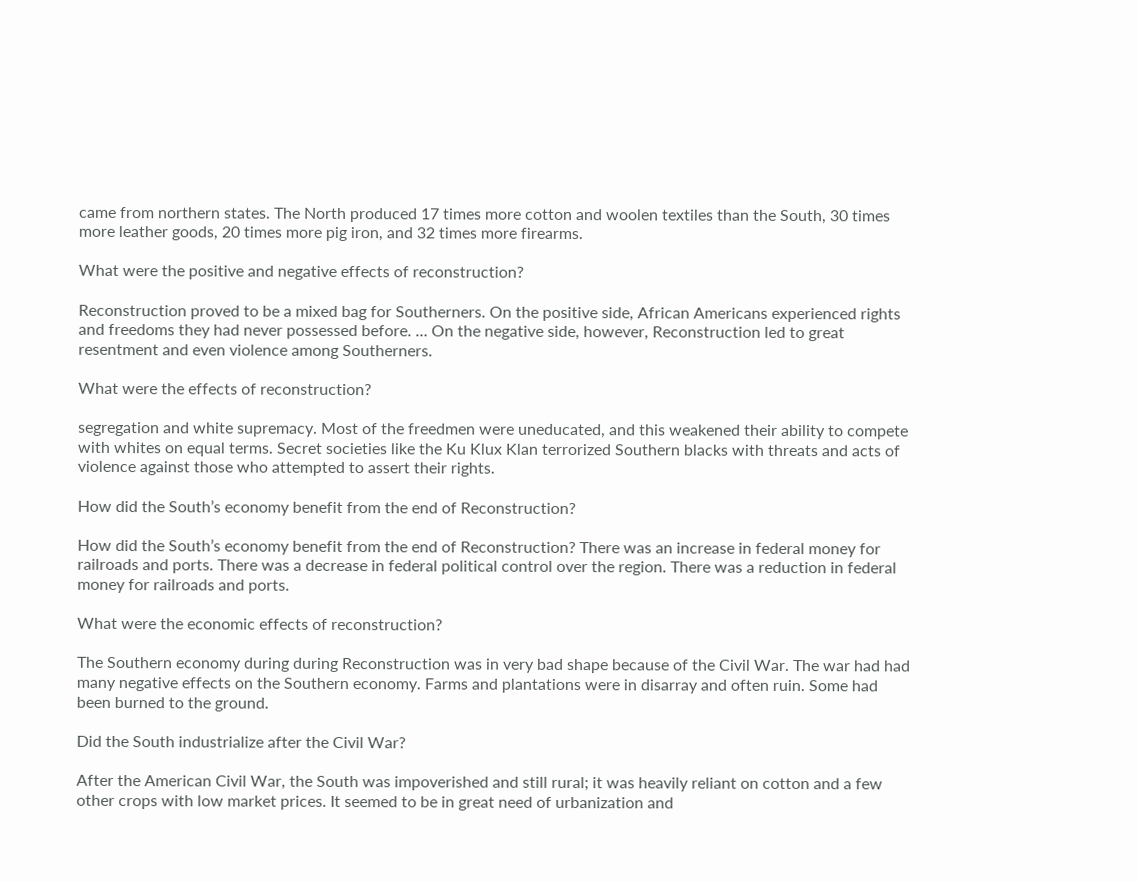came from northern states. The North produced 17 times more cotton and woolen textiles than the South, 30 times more leather goods, 20 times more pig iron, and 32 times more firearms.

What were the positive and negative effects of reconstruction?

Reconstruction proved to be a mixed bag for Southerners. On the positive side, African Americans experienced rights and freedoms they had never possessed before. … On the negative side, however, Reconstruction led to great resentment and even violence among Southerners.

What were the effects of reconstruction?

segregation and white supremacy. Most of the freedmen were uneducated, and this weakened their ability to compete with whites on equal terms. Secret societies like the Ku Klux Klan terrorized Southern blacks with threats and acts of violence against those who attempted to assert their rights.

How did the South’s economy benefit from the end of Reconstruction?

How did the South’s economy benefit from the end of Reconstruction? There was an increase in federal money for railroads and ports. There was a decrease in federal political control over the region. There was a reduction in federal money for railroads and ports.

What were the economic effects of reconstruction?

The Southern economy during during Reconstruction was in very bad shape because of the Civil War. The war had had many negative effects on the Southern economy. Farms and plantations were in disarray and often ruin. Some had been burned to the ground.

Did the South industrialize after the Civil War?

After the American Civil War, the South was impoverished and still rural; it was heavily reliant on cotton and a few other crops with low market prices. It seemed to be in great need of urbanization and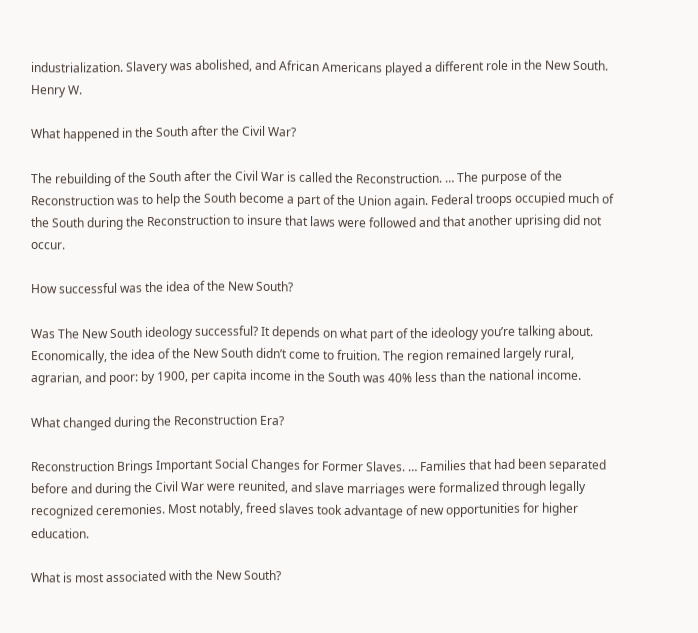industrialization. Slavery was abolished, and African Americans played a different role in the New South. Henry W.

What happened in the South after the Civil War?

The rebuilding of the South after the Civil War is called the Reconstruction. … The purpose of the Reconstruction was to help the South become a part of the Union again. Federal troops occupied much of the South during the Reconstruction to insure that laws were followed and that another uprising did not occur.

How successful was the idea of the New South?

Was The New South ideology successful? It depends on what part of the ideology you’re talking about. Economically, the idea of the New South didn’t come to fruition. The region remained largely rural, agrarian, and poor: by 1900, per capita income in the South was 40% less than the national income.

What changed during the Reconstruction Era?

Reconstruction Brings Important Social Changes for Former Slaves. … Families that had been separated before and during the Civil War were reunited, and slave marriages were formalized through legally recognized ceremonies. Most notably, freed slaves took advantage of new opportunities for higher education.

What is most associated with the New South?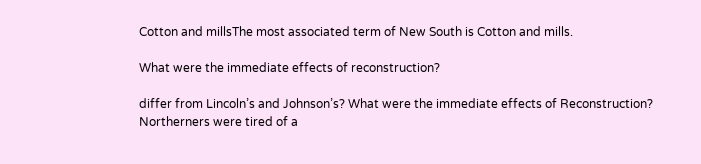Cotton and millsThe most associated term of New South is Cotton and mills.

What were the immediate effects of reconstruction?

differ from Lincoln’s and Johnson’s? What were the immediate effects of Reconstruction? Northerners were tired of a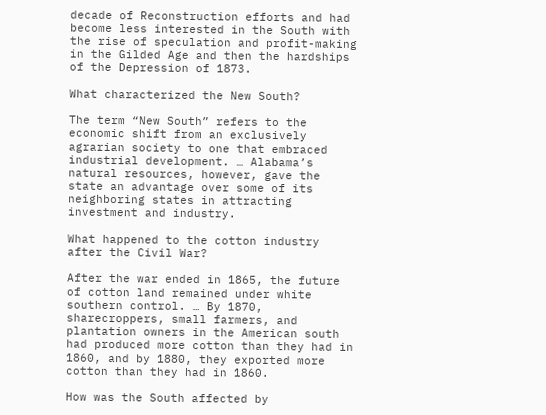decade of Reconstruction efforts and had become less interested in the South with the rise of speculation and profit-making in the Gilded Age and then the hardships of the Depression of 1873.

What characterized the New South?

The term “New South” refers to the economic shift from an exclusively agrarian society to one that embraced industrial development. … Alabama’s natural resources, however, gave the state an advantage over some of its neighboring states in attracting investment and industry.

What happened to the cotton industry after the Civil War?

After the war ended in 1865, the future of cotton land remained under white southern control. … By 1870, sharecroppers, small farmers, and plantation owners in the American south had produced more cotton than they had in 1860, and by 1880, they exported more cotton than they had in 1860.

How was the South affected by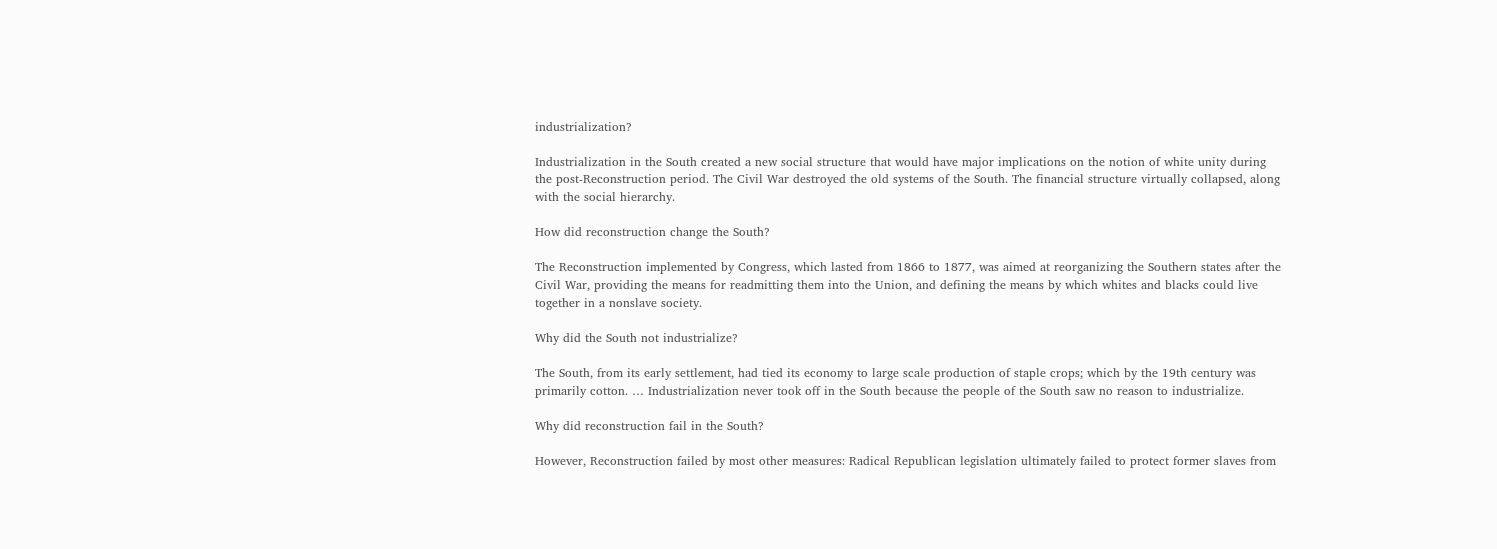industrialization?

Industrialization in the South created a new social structure that would have major implications on the notion of white unity during the post-Reconstruction period. The Civil War destroyed the old systems of the South. The financial structure virtually collapsed, along with the social hierarchy.

How did reconstruction change the South?

The Reconstruction implemented by Congress, which lasted from 1866 to 1877, was aimed at reorganizing the Southern states after the Civil War, providing the means for readmitting them into the Union, and defining the means by which whites and blacks could live together in a nonslave society.

Why did the South not industrialize?

The South, from its early settlement, had tied its economy to large scale production of staple crops; which by the 19th century was primarily cotton. … Industrialization never took off in the South because the people of the South saw no reason to industrialize.

Why did reconstruction fail in the South?

However, Reconstruction failed by most other measures: Radical Republican legislation ultimately failed to protect former slaves from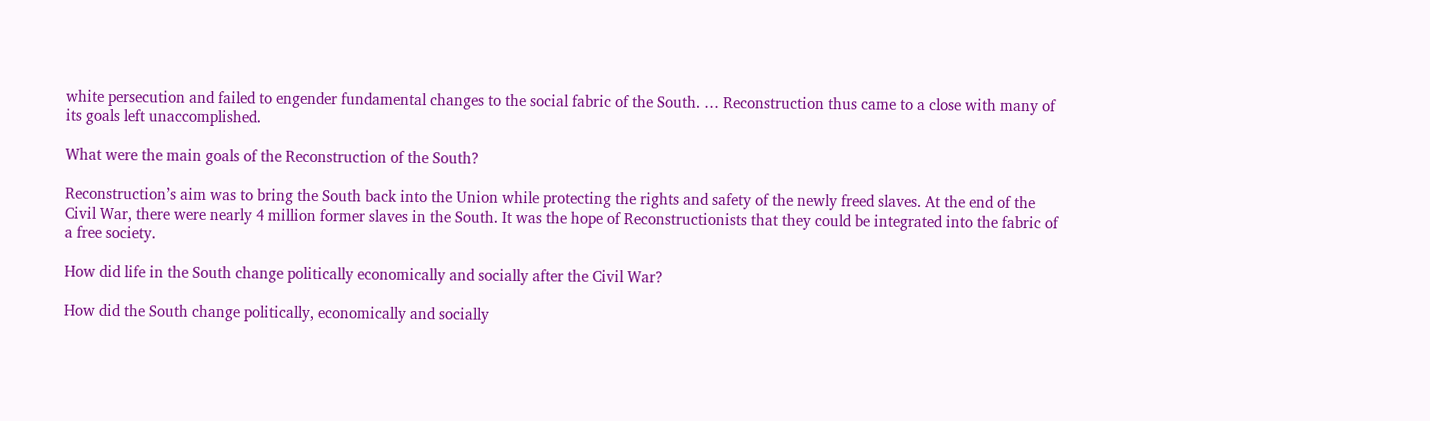white persecution and failed to engender fundamental changes to the social fabric of the South. … Reconstruction thus came to a close with many of its goals left unaccomplished.

What were the main goals of the Reconstruction of the South?

Reconstruction’s aim was to bring the South back into the Union while protecting the rights and safety of the newly freed slaves. At the end of the Civil War, there were nearly 4 million former slaves in the South. It was the hope of Reconstructionists that they could be integrated into the fabric of a free society.

How did life in the South change politically economically and socially after the Civil War?

How did the South change politically, economically and socially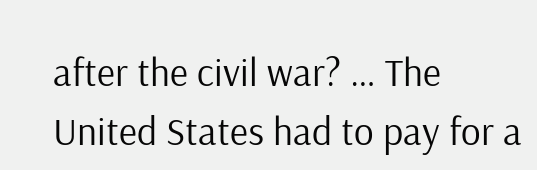after the civil war? … The United States had to pay for a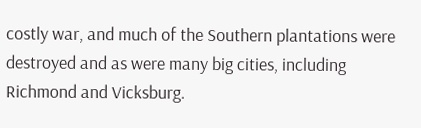costly war, and much of the Southern plantations were destroyed and as were many big cities, including Richmond and Vicksburg.